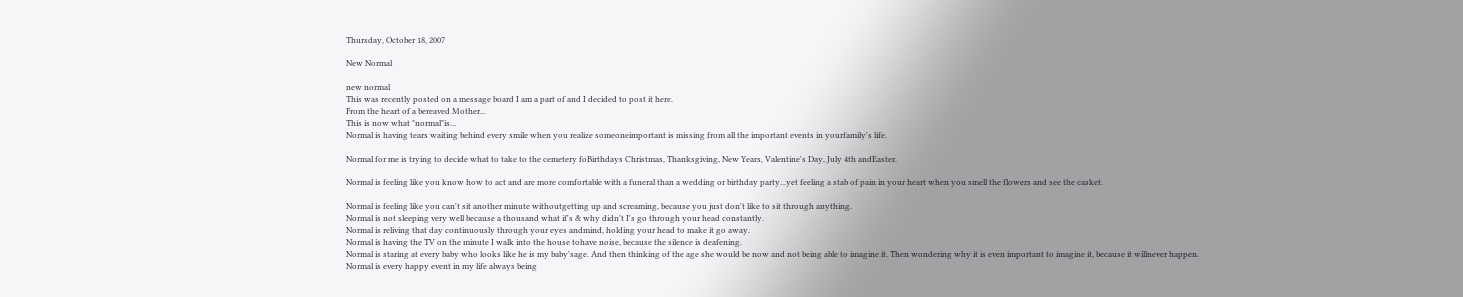Thursday, October 18, 2007

New Normal

new normal
This was recently posted on a message board I am a part of and I decided to post it here.
From the heart of a bereaved Mother...
This is now what "normal"is...
Normal is having tears waiting behind every smile when you realize someoneimportant is missing from all the important events in yourfamily's life.

Normal for me is trying to decide what to take to the cemetery foBirthdays Christmas, Thanksgiving, New Years, Valentine's Day, July 4th andEaster.

Normal is feeling like you know how to act and are more comfortable with a funeral than a wedding or birthday party...yet feeling a stab of pain in your heart when you smell the flowers and see the casket.

Normal is feeling like you can't sit another minute withoutgetting up and screaming, because you just don't like to sit through anything.
Normal is not sleeping very well because a thousand what if's & why didn't I's go through your head constantly.
Normal is reliving that day continuously through your eyes andmind, holding your head to make it go away.
Normal is having the TV on the minute I walk into the house tohave noise, because the silence is deafening.
Normal is staring at every baby who looks like he is my baby'sage. And then thinking of the age she would be now and not being able to imagine it. Then wondering why it is even important to imagine it, because it willnever happen.
Normal is every happy event in my life always being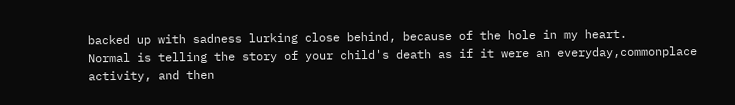backed up with sadness lurking close behind, because of the hole in my heart.
Normal is telling the story of your child's death as if it were an everyday,commonplace activity, and then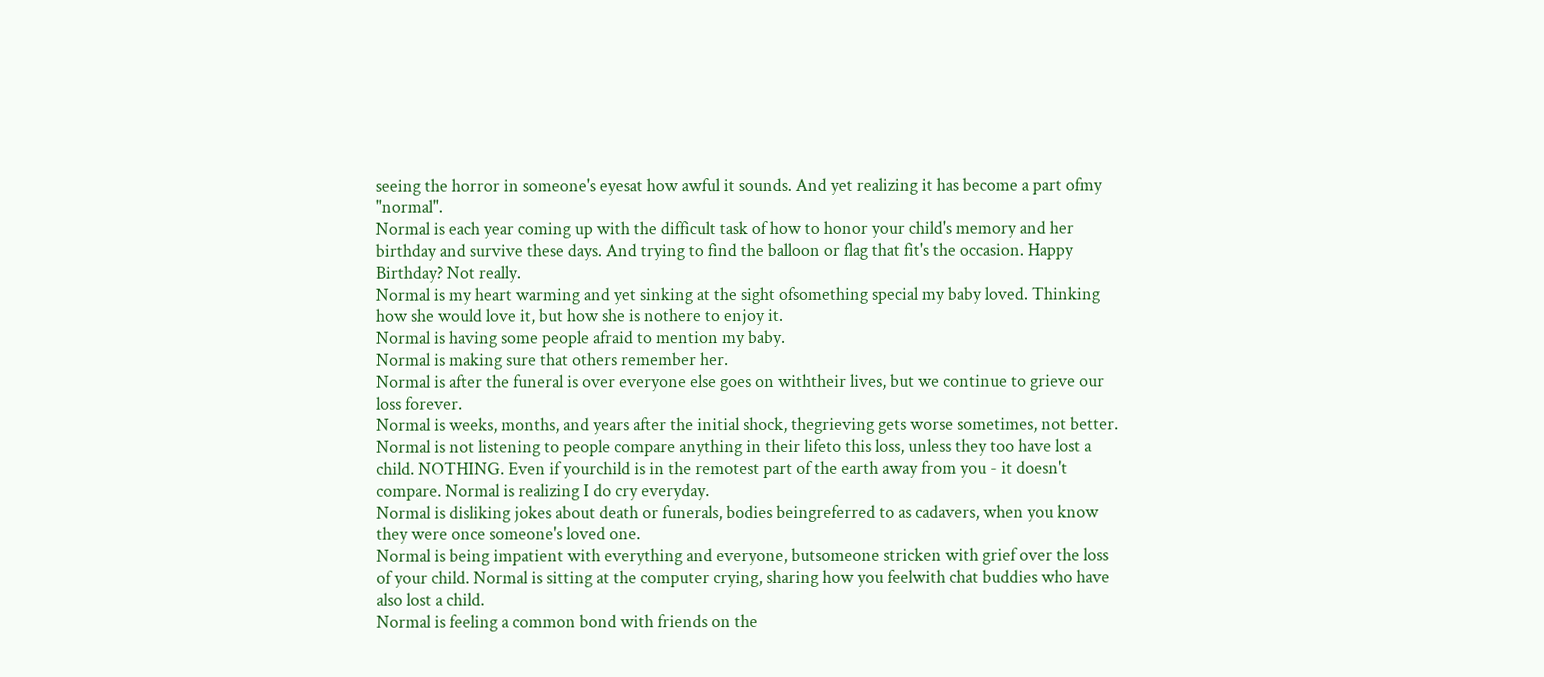seeing the horror in someone's eyesat how awful it sounds. And yet realizing it has become a part ofmy "normal".
Normal is each year coming up with the difficult task of how to honor your child's memory and her birthday and survive these days. And trying to find the balloon or flag that fit's the occasion. Happy Birthday? Not really.
Normal is my heart warming and yet sinking at the sight ofsomething special my baby loved. Thinking how she would love it, but how she is nothere to enjoy it.
Normal is having some people afraid to mention my baby.
Normal is making sure that others remember her.
Normal is after the funeral is over everyone else goes on withtheir lives, but we continue to grieve our loss forever.
Normal is weeks, months, and years after the initial shock, thegrieving gets worse sometimes, not better.
Normal is not listening to people compare anything in their lifeto this loss, unless they too have lost a child. NOTHING. Even if yourchild is in the remotest part of the earth away from you - it doesn't compare. Normal is realizing I do cry everyday.
Normal is disliking jokes about death or funerals, bodies beingreferred to as cadavers, when you know they were once someone's loved one.
Normal is being impatient with everything and everyone, butsomeone stricken with grief over the loss of your child. Normal is sitting at the computer crying, sharing how you feelwith chat buddies who have also lost a child.
Normal is feeling a common bond with friends on the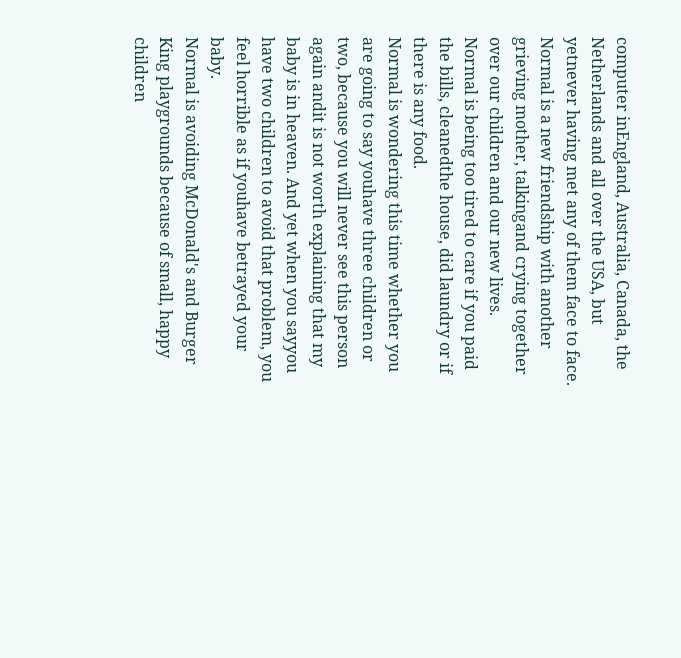computer inEngland, Australia, Canada, the Netherlands and all over the USA, but yetnever having met any of them face to face.
Normal is a new friendship with another grieving mother, talkingand crying together over our children and our new lives.
Normal is being too tired to care if you paid the bills, cleanedthe house, did laundry or if there is any food.
Normal is wondering this time whether you are going to say youhave three children or two, because you will never see this person again andit is not worth explaining that my baby is in heaven. And yet when you sayyou have two children to avoid that problem, you feel horrible as if youhave betrayed your baby.
Normal is avoiding McDonald's and Burger King playgrounds because of small, happy children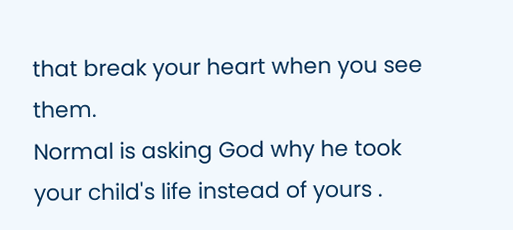that break your heart when you see them.
Normal is asking God why he took your child's life instead of yours .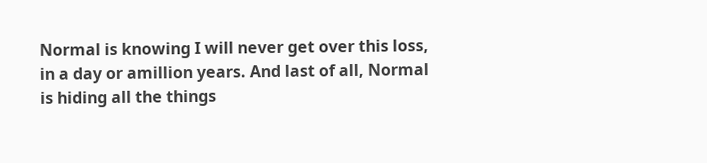Normal is knowing I will never get over this loss, in a day or amillion years. And last of all, Normal is hiding all the things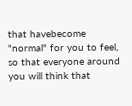that havebecome "normal" for you to feel, so that everyone around you will think that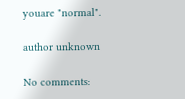youare "normal".

author unknown

No comments: